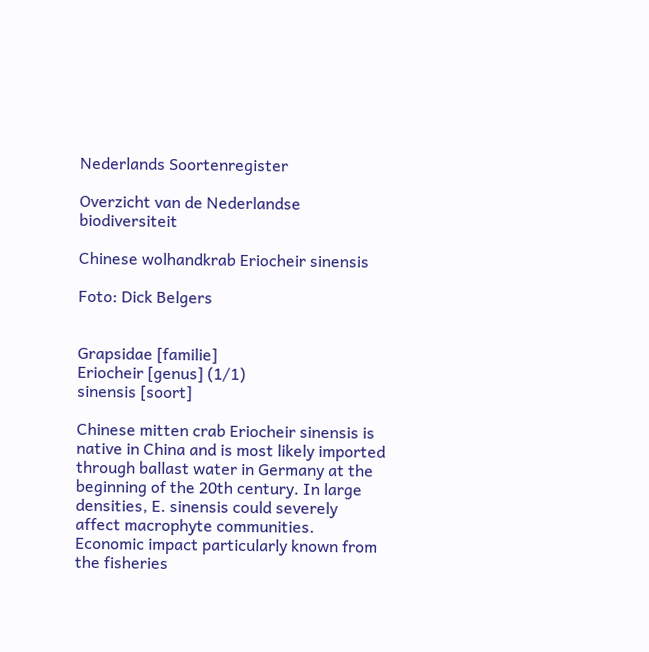Nederlands Soortenregister

Overzicht van de Nederlandse biodiversiteit

Chinese wolhandkrab Eriocheir sinensis

Foto: Dick Belgers


Grapsidae [familie]
Eriocheir [genus] (1/1)
sinensis [soort]

Chinese mitten crab Eriocheir sinensis is native in China and is most likely imported through ballast water in Germany at the beginning of the 20th century. In large densities, E. sinensis could severely affect macrophyte communities. Economic impact particularly known from the fisheries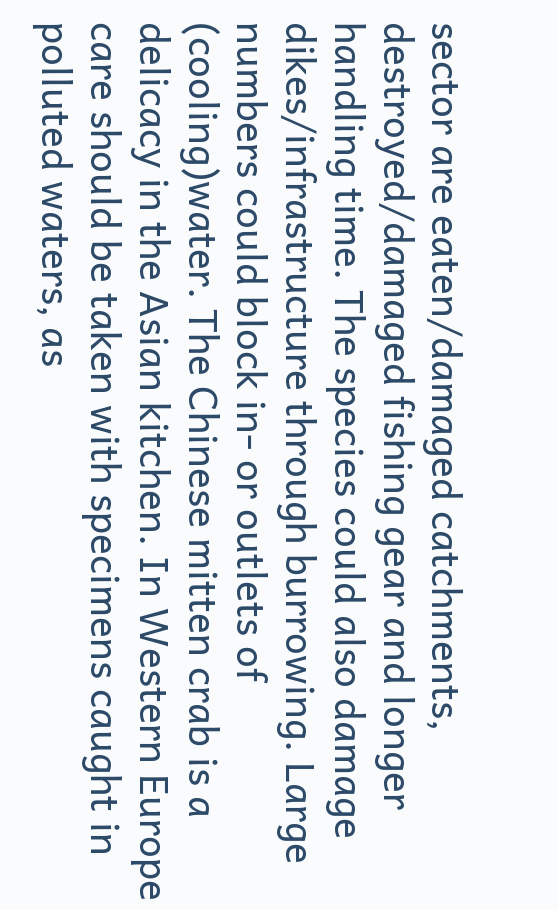sector are eaten/damaged catchments, destroyed/damaged fishing gear and longer handling time. The species could also damage dikes/infrastructure through burrowing. Large numbers could block in- or outlets of (cooling)water. The Chinese mitten crab is a delicacy in the Asian kitchen. In Western Europe care should be taken with specimens caught in polluted waters, as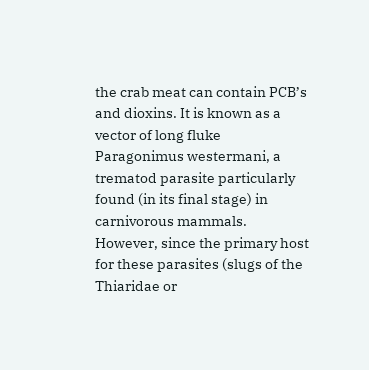the crab meat can contain PCB’s and dioxins. It is known as a vector of long fluke Paragonimus westermani, a trematod parasite particularly found (in its final stage) in carnivorous mammals. However, since the primary host for these parasites (slugs of the Thiaridae or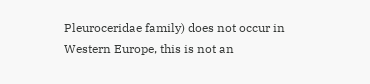Pleuroceridae family) does not occur in Western Europe, this is not an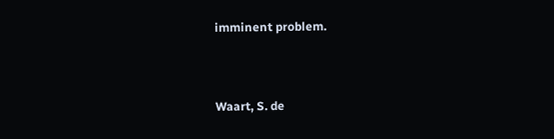imminent problem.



Waart, S. de